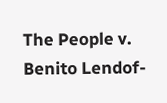The People v. Benito Lendof-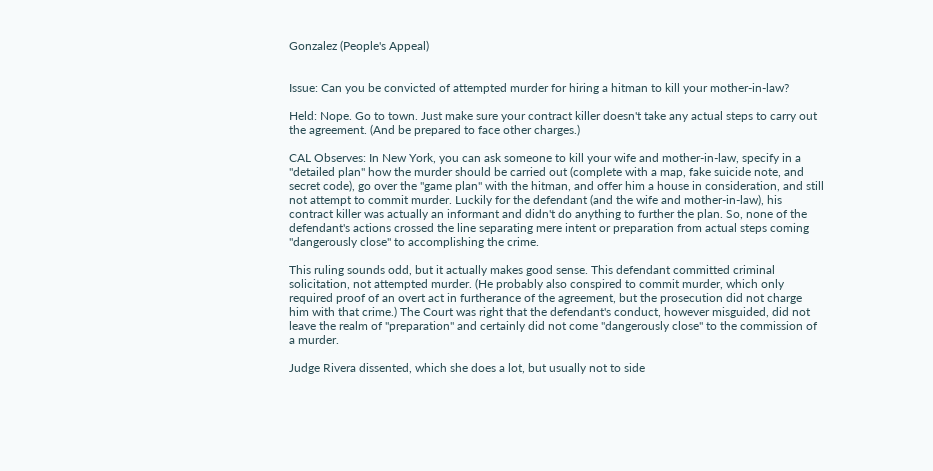Gonzalez (People's Appeal)


Issue: Can you be convicted of attempted murder for hiring a hitman to kill your mother-in-law?

Held: Nope. Go to town. Just make sure your contract killer doesn't take any actual steps to carry out the agreement. (And be prepared to face other charges.)

CAL Observes: In New York, you can ask someone to kill your wife and mother-in-law, specify in a "detailed plan" how the murder should be carried out (complete with a map, fake suicide note, and secret code), go over the "game plan" with the hitman, and offer him a house in consideration, and still not attempt to commit murder. Luckily for the defendant (and the wife and mother-in-law), his contract killer was actually an informant and didn't do anything to further the plan. So, none of the defendant's actions crossed the line separating mere intent or preparation from actual steps coming "dangerously close" to accomplishing the crime.

This ruling sounds odd, but it actually makes good sense. This defendant committed criminal solicitation, not attempted murder. (He probably also conspired to commit murder, which only required proof of an overt act in furtherance of the agreement, but the prosecution did not charge him with that crime.) The Court was right that the defendant's conduct, however misguided, did not leave the realm of "preparation" and certainly did not come "dangerously close" to the commission of a murder.

Judge Rivera dissented, which she does a lot, but usually not to side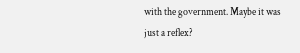with the government. Maybe it was just a reflex?